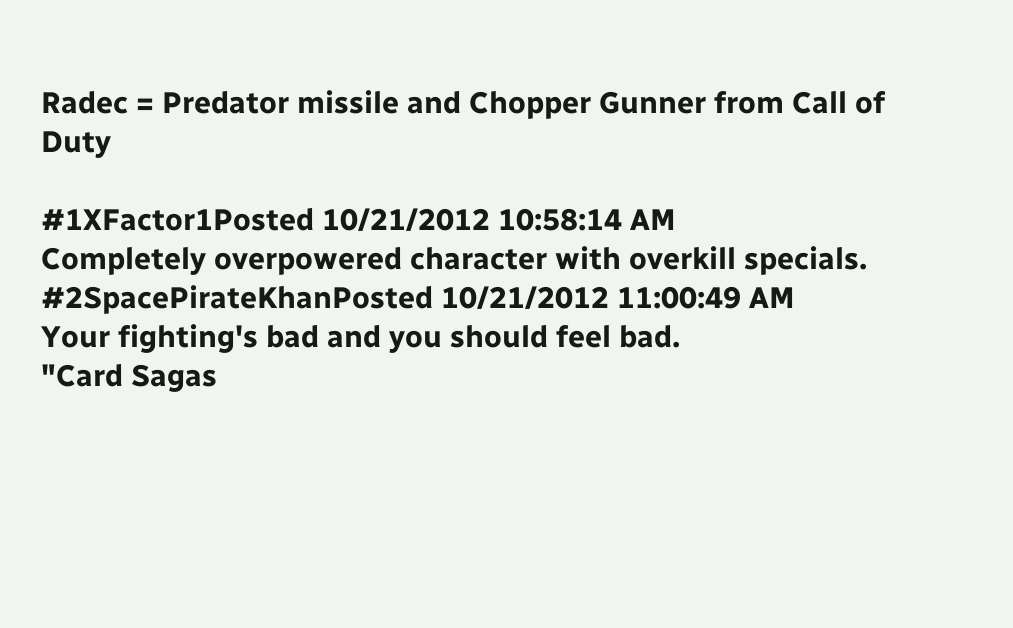Radec = Predator missile and Chopper Gunner from Call of Duty

#1XFactor1Posted 10/21/2012 10:58:14 AM
Completely overpowered character with overkill specials.
#2SpacePirateKhanPosted 10/21/2012 11:00:49 AM
Your fighting's bad and you should feel bad.
"Card Sagas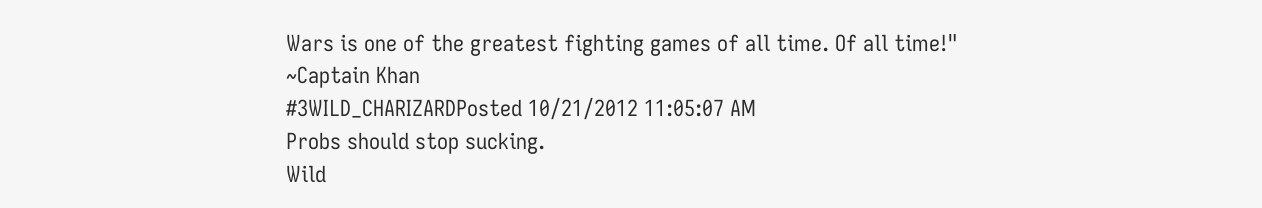Wars is one of the greatest fighting games of all time. Of all time!"
~Captain Khan
#3WILD_CHARIZARDPosted 10/21/2012 11:05:07 AM
Probs should stop sucking.
Wild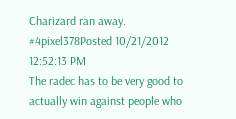Charizard ran away.
#4pixel378Posted 10/21/2012 12:52:13 PM
The radec has to be very good to actually win against people who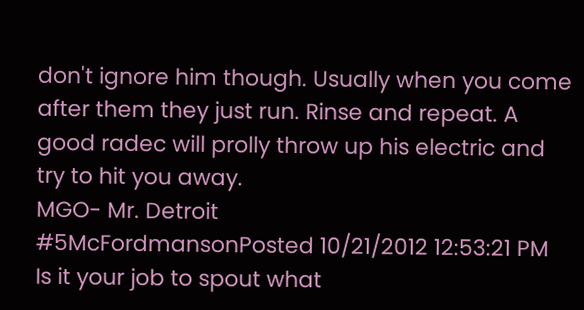don't ignore him though. Usually when you come after them they just run. Rinse and repeat. A good radec will prolly throw up his electric and try to hit you away.
MGO- Mr. Detroit
#5McFordmansonPosted 10/21/2012 12:53:21 PM
Is it your job to spout what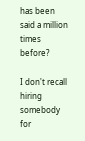has been said a million times before?

I don't recall hiring somebody for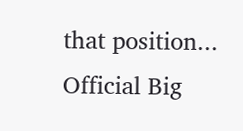that position...
Official Big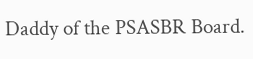Daddy of the PSASBR Board.